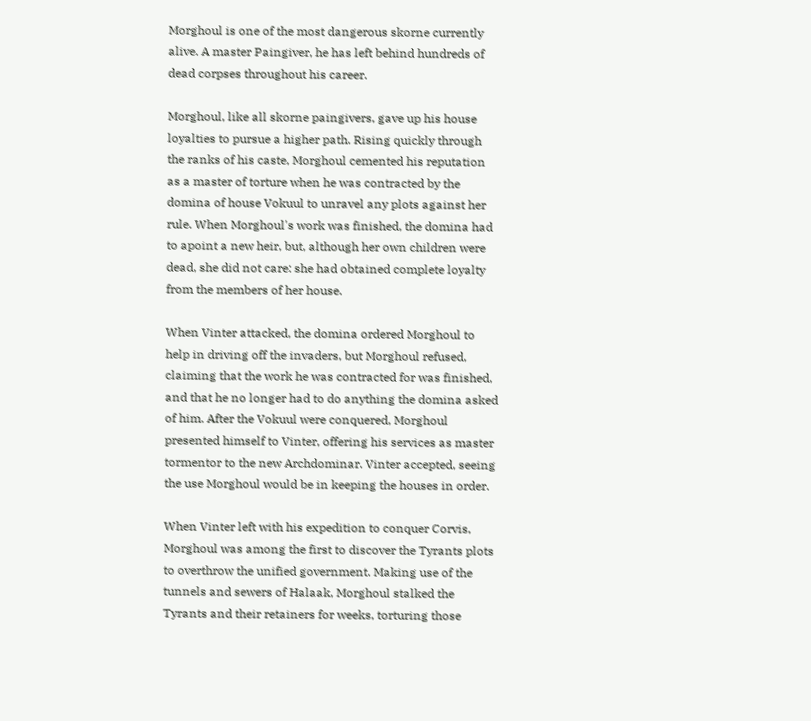Morghoul is one of the most dangerous skorne currently alive. A master Paingiver, he has left behind hundreds of dead corpses throughout his career.

Morghoul, like all skorne paingivers, gave up his house loyalties to pursue a higher path. Rising quickly through the ranks of his caste, Morghoul cemented his reputation as a master of torture when he was contracted by the domina of house Vokuul to unravel any plots against her rule. When Morghoul's work was finished, the domina had to apoint a new heir, but, although her own children were dead, she did not care: she had obtained complete loyalty from the members of her house.

When Vinter attacked, the domina ordered Morghoul to help in driving off the invaders, but Morghoul refused, claiming that the work he was contracted for was finished, and that he no longer had to do anything the domina asked of him. After the Vokuul were conquered, Morghoul presented himself to Vinter, offering his services as master tormentor to the new Archdominar. Vinter accepted, seeing the use Morghoul would be in keeping the houses in order.

When Vinter left with his expedition to conquer Corvis, Morghoul was among the first to discover the Tyrants plots to overthrow the unified government. Making use of the tunnels and sewers of Halaak, Morghoul stalked the Tyrants and their retainers for weeks, torturing those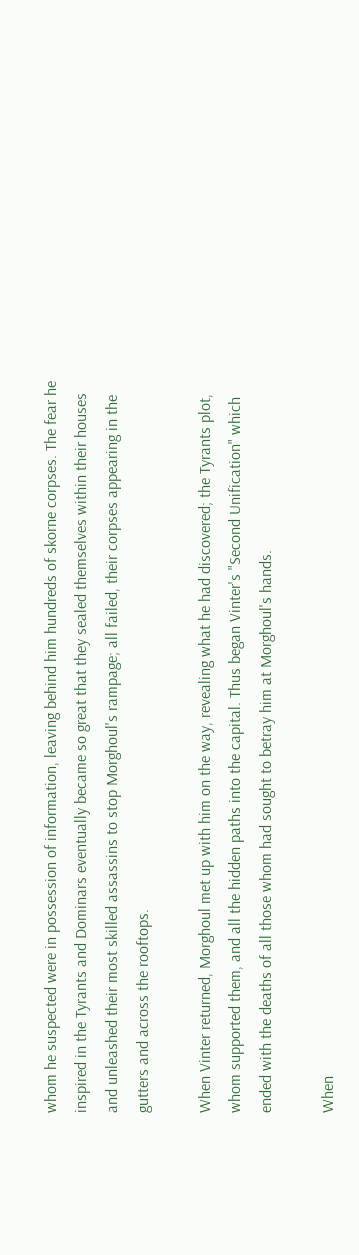whom he suspected were in possession of information, leaving behind him hundreds of skorne corpses. The fear he inspired in the Tyrants and Dominars eventually became so great that they sealed themselves within their houses and unleashed their most skilled assassins to stop Morghoul's rampage; all failed, their corpses appearing in the gutters and across the rooftops.

When Vinter returned, Morghoul met up with him on the way, revealing what he had discovered; the Tyrants plot, whom supported them, and all the hidden paths into the capital. Thus began Vinter's "Second Unification" which ended with the deaths of all those whom had sought to betray him at Morghoul's hands.

When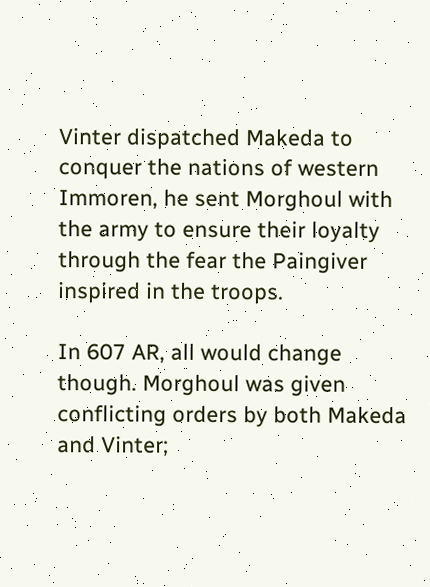Vinter dispatched Makeda to conquer the nations of western Immoren, he sent Morghoul with the army to ensure their loyalty through the fear the Paingiver inspired in the troops.

In 607 AR, all would change though. Morghoul was given conflicting orders by both Makeda and Vinter;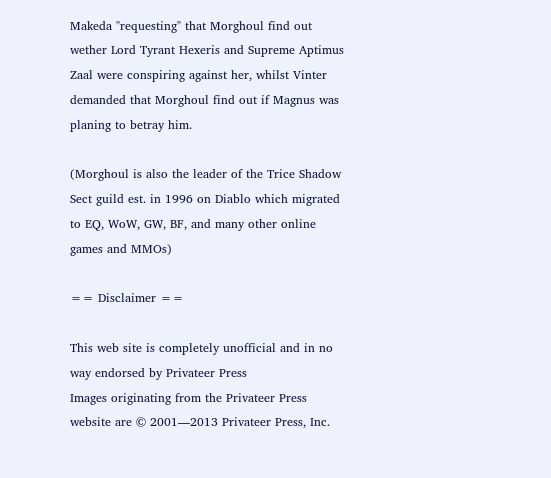Makeda "requesting" that Morghoul find out wether Lord Tyrant Hexeris and Supreme Aptimus Zaal were conspiring against her, whilst Vinter demanded that Morghoul find out if Magnus was planing to betray him.

(Morghoul is also the leader of the Trice Shadow Sect guild est. in 1996 on Diablo which migrated to EQ, WoW, GW, BF, and many other online games and MMOs)

== Disclaimer ==

This web site is completely unofficial and in no way endorsed by Privateer Press
Images originating from the Privateer Press website are © 2001—2013 Privateer Press, Inc.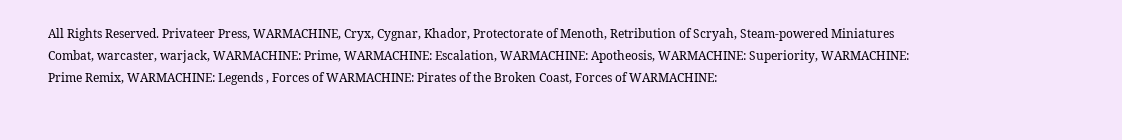All Rights Reserved. Privateer Press, WARMACHINE, Cryx, Cygnar, Khador, Protectorate of Menoth, Retribution of Scryah, Steam-powered Miniatures Combat, warcaster, warjack, WARMACHINE: Prime, WARMACHINE: Escalation, WARMACHINE: Apotheosis, WARMACHINE: Superiority, WARMACHINE: Prime Remix, WARMACHINE: Legends , Forces of WARMACHINE: Pirates of the Broken Coast, Forces of WARMACHINE: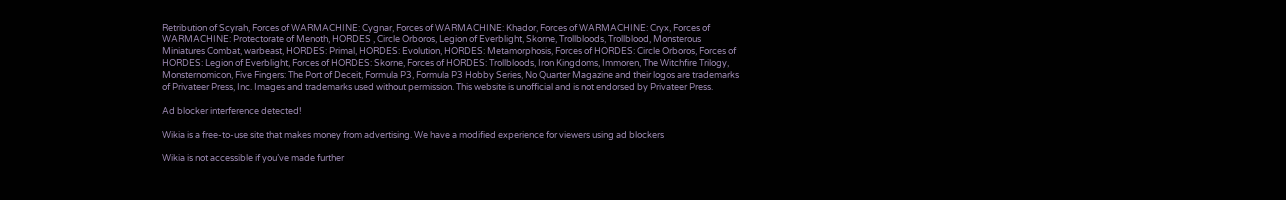Retribution of Scyrah, Forces of WARMACHINE: Cygnar, Forces of WARMACHINE: Khador, Forces of WARMACHINE: Cryx, Forces of WARMACHINE: Protectorate of Menoth, HORDES , Circle Orboros, Legion of Everblight, Skorne, Trollbloods, Trollblood, Monsterous Miniatures Combat, warbeast, HORDES: Primal, HORDES: Evolution, HORDES: Metamorphosis, Forces of HORDES: Circle Orboros, Forces of HORDES: Legion of Everblight, Forces of HORDES: Skorne, Forces of HORDES: Trollbloods, Iron Kingdoms, Immoren, The Witchfire Trilogy, Monsternomicon, Five Fingers: The Port of Deceit, Formula P3, Formula P3 Hobby Series, No Quarter Magazine and their logos are trademarks of Privateer Press, Inc. Images and trademarks used without permission. This website is unofficial and is not endorsed by Privateer Press.

Ad blocker interference detected!

Wikia is a free-to-use site that makes money from advertising. We have a modified experience for viewers using ad blockers

Wikia is not accessible if you’ve made further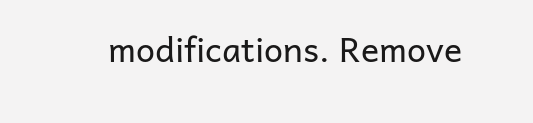modifications. Remove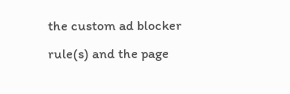the custom ad blocker rule(s) and the page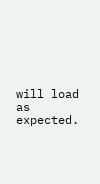will load as expected.